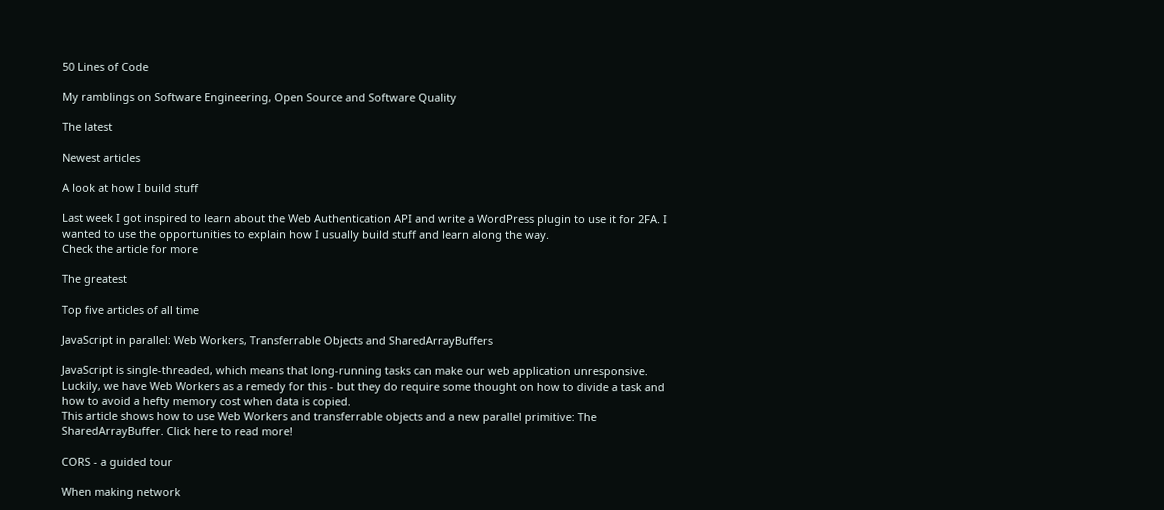50 Lines of Code

My ramblings on Software Engineering, Open Source and Software Quality

The latest

Newest articles

A look at how I build stuff

Last week I got inspired to learn about the Web Authentication API and write a WordPress plugin to use it for 2FA. I wanted to use the opportunities to explain how I usually build stuff and learn along the way.
Check the article for more

The greatest

Top five articles of all time

JavaScript in parallel: Web Workers, Transferrable Objects and SharedArrayBuffers

JavaScript is single-threaded, which means that long-running tasks can make our web application unresponsive. Luckily, we have Web Workers as a remedy for this - but they do require some thought on how to divide a task and how to avoid a hefty memory cost when data is copied.
This article shows how to use Web Workers and transferrable objects and a new parallel primitive: The SharedArrayBuffer. Click here to read more!

CORS - a guided tour

When making network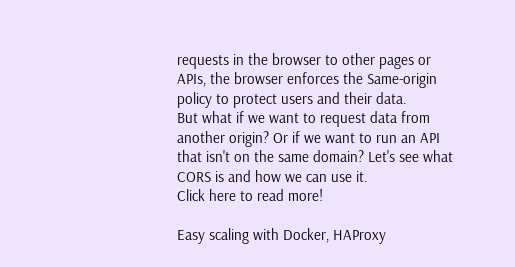requests in the browser to other pages or APIs, the browser enforces the Same-origin policy to protect users and their data.
But what if we want to request data from another origin? Or if we want to run an API that isn't on the same domain? Let's see what CORS is and how we can use it.
Click here to read more!

Easy scaling with Docker, HAProxy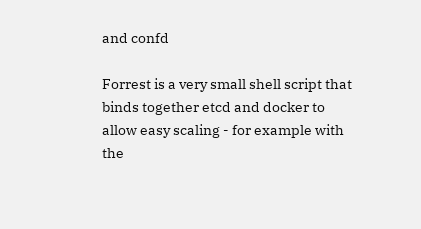and confd

Forrest is a very small shell script that binds together etcd and docker to allow easy scaling - for example with the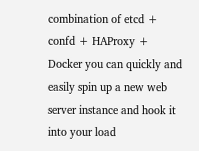combination of etcd + confd + HAProxy + Docker you can quickly and easily spin up a new web server instance and hook it into your load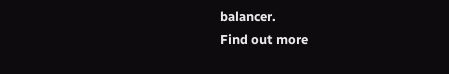balancer.
Find out more